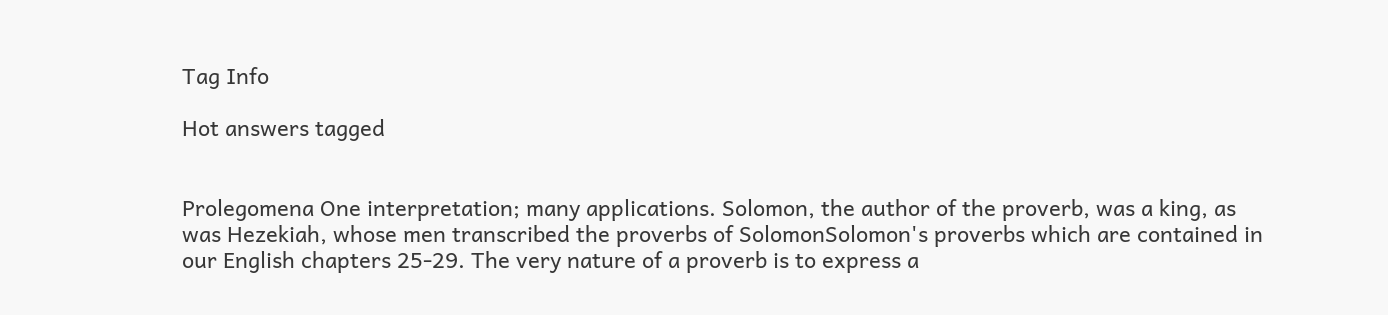Tag Info

Hot answers tagged


Prolegomena One interpretation; many applications. Solomon, the author of the proverb, was a king, as was Hezekiah, whose men transcribed the proverbs of SolomonSolomon's proverbs which are contained in our English chapters 25-29. The very nature of a proverb is to express a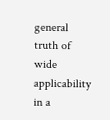general truth of wide applicability in a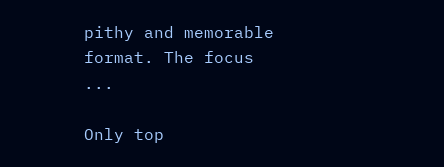pithy and memorable format. The focus ...

Only top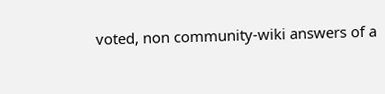voted, non community-wiki answers of a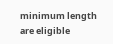minimum length are eligible